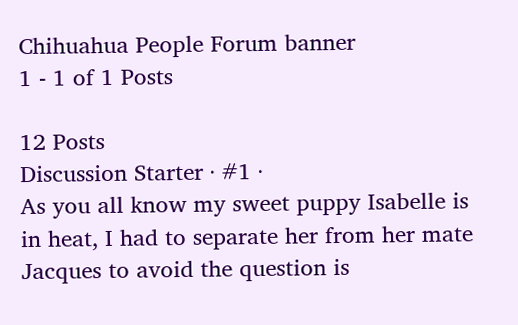Chihuahua People Forum banner
1 - 1 of 1 Posts

12 Posts
Discussion Starter · #1 ·
As you all know my sweet puppy Isabelle is in heat, I had to separate her from her mate Jacques to avoid the question is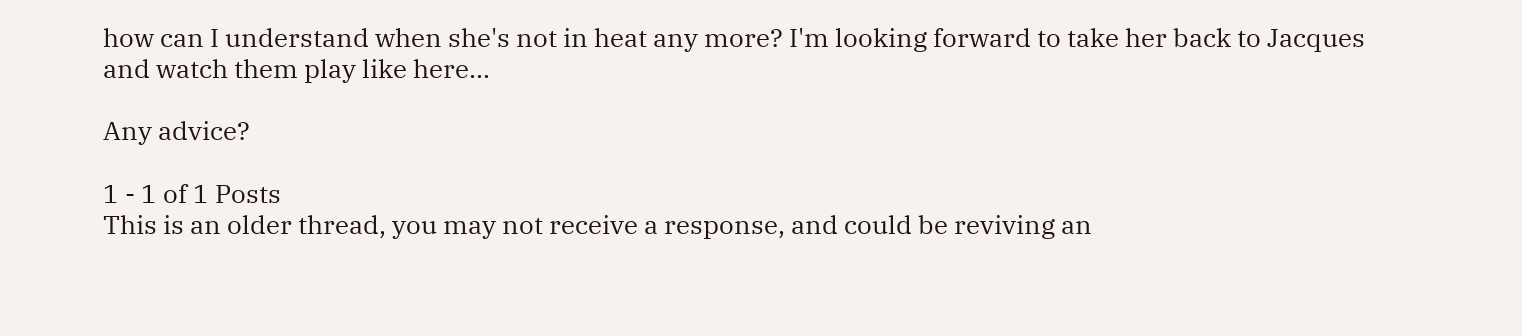how can I understand when she's not in heat any more? I'm looking forward to take her back to Jacques and watch them play like here...

Any advice?

1 - 1 of 1 Posts
This is an older thread, you may not receive a response, and could be reviving an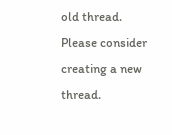old thread. Please consider creating a new thread.